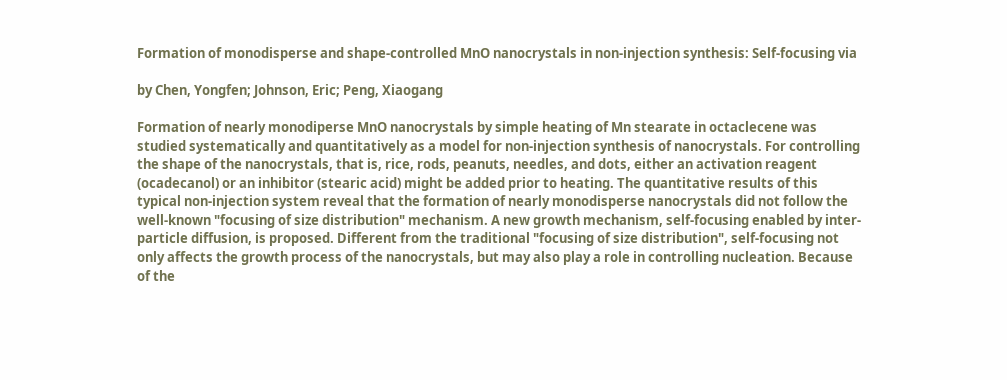Formation of monodisperse and shape-controlled MnO nanocrystals in non-injection synthesis: Self-focusing via

by Chen, Yongfen; Johnson, Eric; Peng, Xiaogang

Formation of nearly monodiperse MnO nanocrystals by simple heating of Mn stearate in octaclecene was studied systematically and quantitatively as a model for non-injection synthesis of nanocrystals. For controlling the shape of the nanocrystals, that is, rice, rods, peanuts, needles, and dots, either an activation reagent (ocadecanol) or an inhibitor (stearic acid) might be added prior to heating. The quantitative results of this typical non-injection system reveal that the formation of nearly monodisperse nanocrystals did not follow the well-known "focusing of size distribution" mechanism. A new growth mechanism, self-focusing enabled by inter-particle diffusion, is proposed. Different from the traditional "focusing of size distribution", self-focusing not only affects the growth process of the nanocrystals, but may also play a role in controlling nucleation. Because of the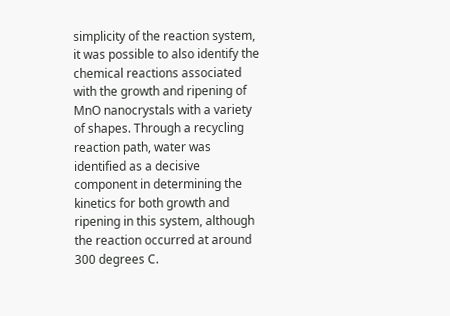simplicity of the reaction system, it was possible to also identify the chemical reactions associated with the growth and ripening of MnO nanocrystals with a variety of shapes. Through a recycling reaction path, water was identified as a decisive component in determining the kinetics for both growth and ripening in this system, although the reaction occurred at around 300 degrees C.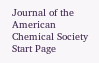Journal of the American Chemical Society
Start Page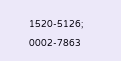1520-5126; 0002-7863